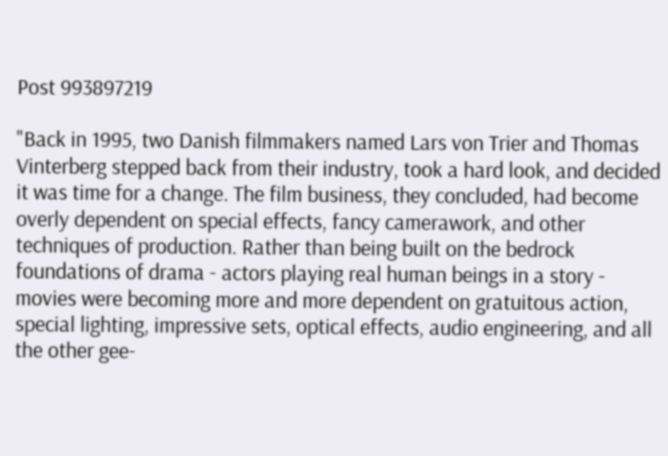Post 993897219

"Back in 1995, two Danish filmmakers named Lars von Trier and Thomas Vinterberg stepped back from their industry, took a hard look, and decided it was time for a change. The film business, they concluded, had become overly dependent on special effects, fancy camerawork, and other techniques of production. Rather than being built on the bedrock foundations of drama - actors playing real human beings in a story - movies were becoming more and more dependent on gratuitous action, special lighting, impressive sets, optical effects, audio engineering, and all the other gee-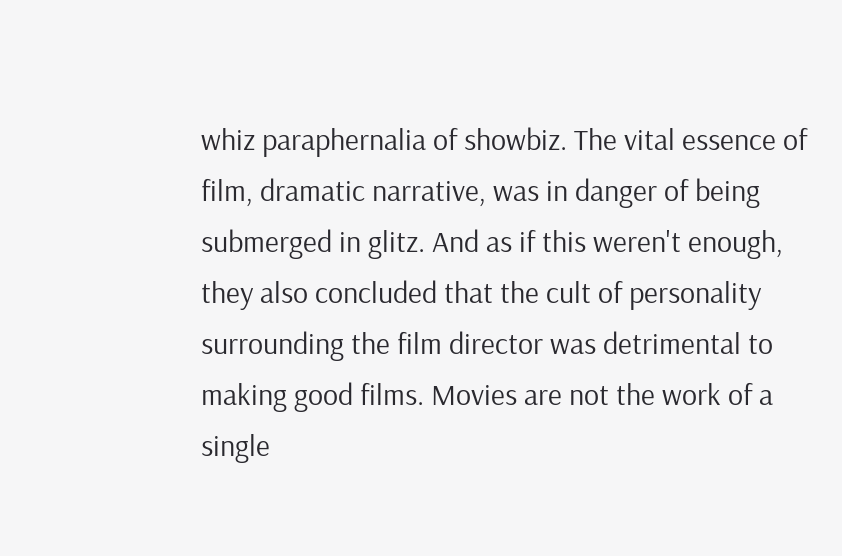whiz paraphernalia of showbiz. The vital essence of film, dramatic narrative, was in danger of being submerged in glitz. And as if this weren't enough, they also concluded that the cult of personality surrounding the film director was detrimental to making good films. Movies are not the work of a single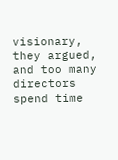visionary, they argued, and too many directors spend time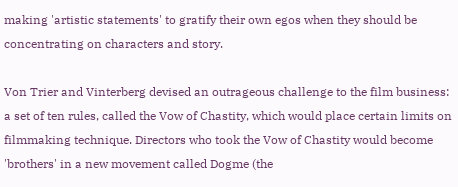making 'artistic statements' to gratify their own egos when they should be concentrating on characters and story.

Von Trier and Vinterberg devised an outrageous challenge to the film business: a set of ten rules, called the Vow of Chastity, which would place certain limits on filmmaking technique. Directors who took the Vow of Chastity would become 'brothers' in a new movement called Dogme (the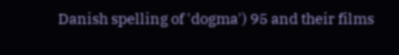Danish spelling of 'dogma') 95 and their films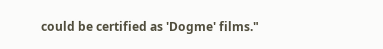could be certified as 'Dogme' films."